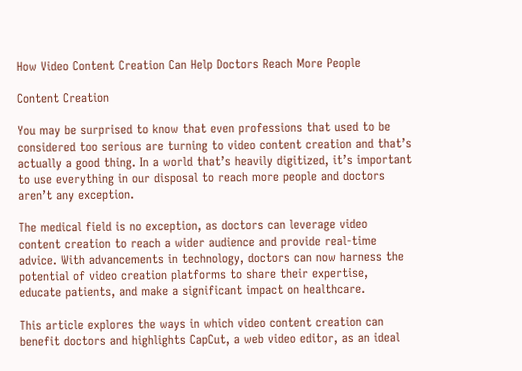How Video Content Creation Can Help Doctors Reach More People

Content Creation

You may be surprised to know that even professions that used to be considered too serious are turning to video content creation and that’s actually a good thing. In a world that’s heavily digitized, it’s important to use everything in our disposal to reach more people and doctors aren’t any exception.

The medical field is no exception, as doctors can leverage video content creation to reach a wider audience and provide real-time advice. With advancements in technology, doctors can now harness the potential of video creation platforms to share their expertise, educate patients, and make a significant impact on healthcare.

This article explores the ways in which video content creation can benefit doctors and highlights CapCut, a web video editor, as an ideal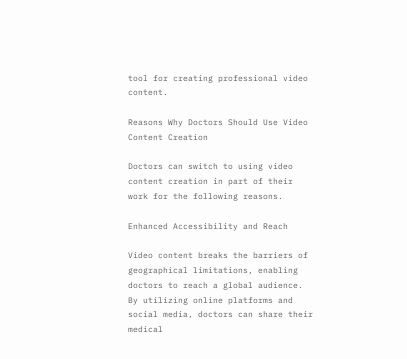tool for creating professional video content.

Reasons Why Doctors Should Use Video Content Creation

Doctors can switch to using video content creation in part of their work for the following reasons.

Enhanced Accessibility and Reach

Video content breaks the barriers of geographical limitations, enabling doctors to reach a global audience. By utilizing online platforms and social media, doctors can share their medical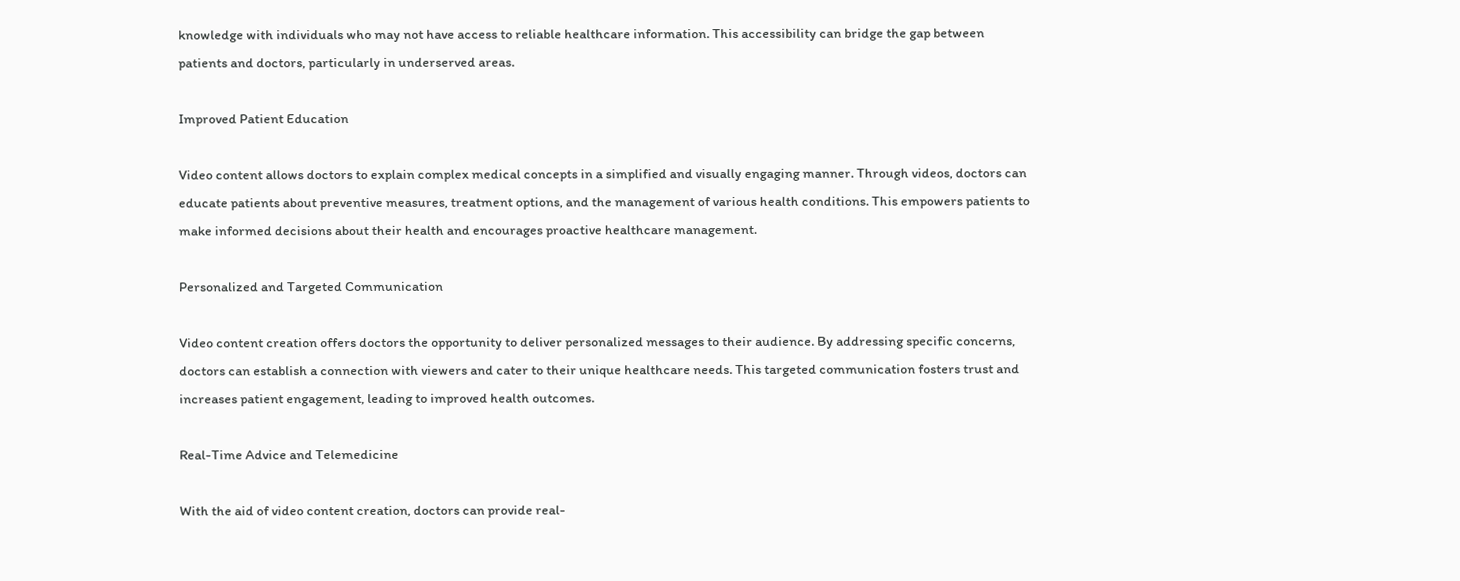knowledge with individuals who may not have access to reliable healthcare information. This accessibility can bridge the gap between patients and doctors, particularly in underserved areas.

Improved Patient Education

Video content allows doctors to explain complex medical concepts in a simplified and visually engaging manner. Through videos, doctors can educate patients about preventive measures, treatment options, and the management of various health conditions. This empowers patients to make informed decisions about their health and encourages proactive healthcare management.

Personalized and Targeted Communication

Video content creation offers doctors the opportunity to deliver personalized messages to their audience. By addressing specific concerns, doctors can establish a connection with viewers and cater to their unique healthcare needs. This targeted communication fosters trust and increases patient engagement, leading to improved health outcomes.

Real-Time Advice and Telemedicine

With the aid of video content creation, doctors can provide real-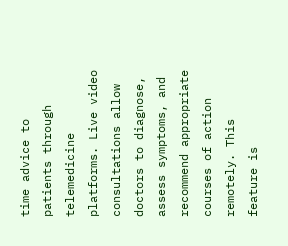time advice to patients through telemedicine platforms. Live video consultations allow doctors to diagnose, assess symptoms, and recommend appropriate courses of action remotely. This feature is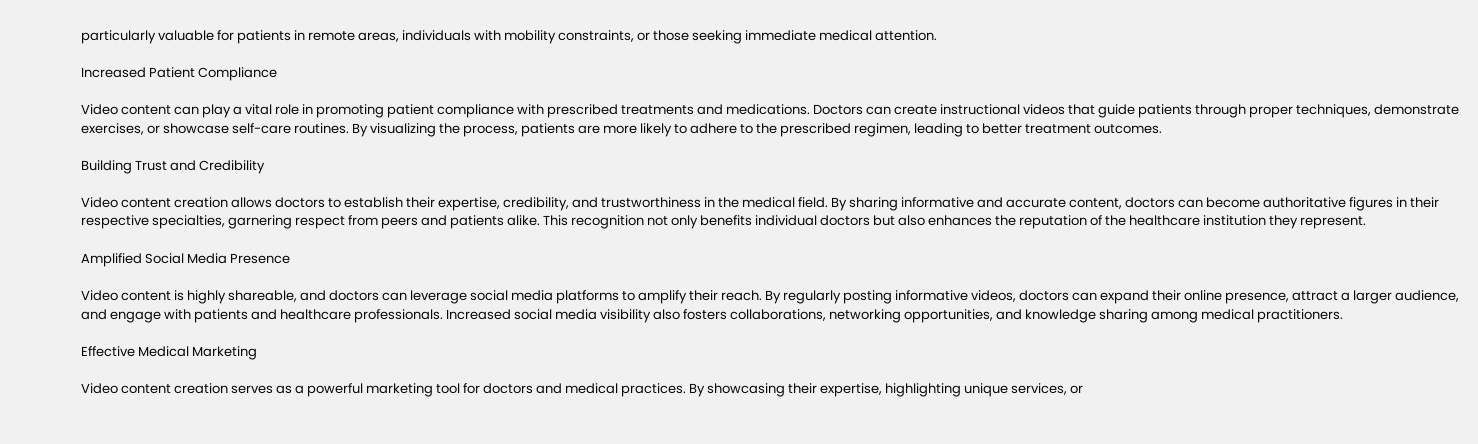particularly valuable for patients in remote areas, individuals with mobility constraints, or those seeking immediate medical attention.

Increased Patient Compliance

Video content can play a vital role in promoting patient compliance with prescribed treatments and medications. Doctors can create instructional videos that guide patients through proper techniques, demonstrate exercises, or showcase self-care routines. By visualizing the process, patients are more likely to adhere to the prescribed regimen, leading to better treatment outcomes.

Building Trust and Credibility

Video content creation allows doctors to establish their expertise, credibility, and trustworthiness in the medical field. By sharing informative and accurate content, doctors can become authoritative figures in their respective specialties, garnering respect from peers and patients alike. This recognition not only benefits individual doctors but also enhances the reputation of the healthcare institution they represent.

Amplified Social Media Presence

Video content is highly shareable, and doctors can leverage social media platforms to amplify their reach. By regularly posting informative videos, doctors can expand their online presence, attract a larger audience, and engage with patients and healthcare professionals. Increased social media visibility also fosters collaborations, networking opportunities, and knowledge sharing among medical practitioners.

Effective Medical Marketing

Video content creation serves as a powerful marketing tool for doctors and medical practices. By showcasing their expertise, highlighting unique services, or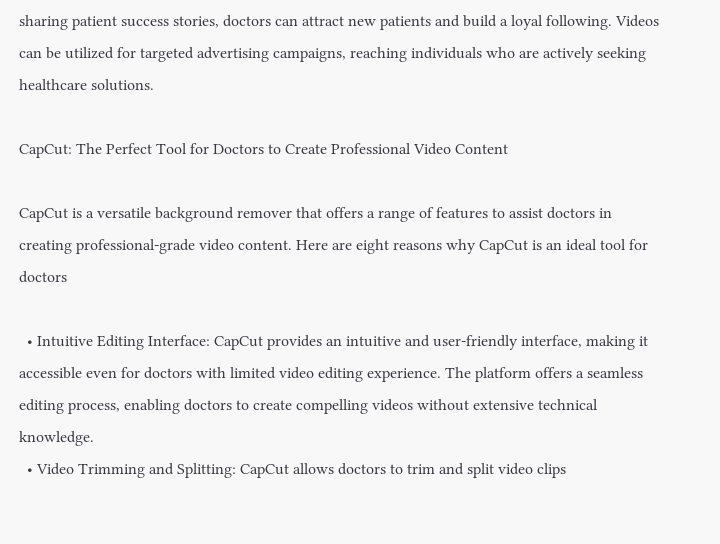sharing patient success stories, doctors can attract new patients and build a loyal following. Videos can be utilized for targeted advertising campaigns, reaching individuals who are actively seeking healthcare solutions.

CapCut: The Perfect Tool for Doctors to Create Professional Video Content

CapCut is a versatile background remover that offers a range of features to assist doctors in creating professional-grade video content. Here are eight reasons why CapCut is an ideal tool for doctors

  • Intuitive Editing Interface: CapCut provides an intuitive and user-friendly interface, making it accessible even for doctors with limited video editing experience. The platform offers a seamless editing process, enabling doctors to create compelling videos without extensive technical knowledge.
  • Video Trimming and Splitting: CapCut allows doctors to trim and split video clips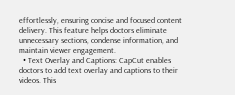effortlessly, ensuring concise and focused content delivery. This feature helps doctors eliminate unnecessary sections, condense information, and maintain viewer engagement.
  • Text Overlay and Captions: CapCut enables doctors to add text overlay and captions to their videos. This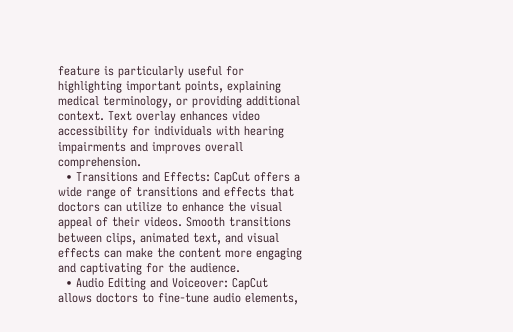feature is particularly useful for highlighting important points, explaining medical terminology, or providing additional context. Text overlay enhances video accessibility for individuals with hearing impairments and improves overall comprehension.
  • Transitions and Effects: CapCut offers a wide range of transitions and effects that doctors can utilize to enhance the visual appeal of their videos. Smooth transitions between clips, animated text, and visual effects can make the content more engaging and captivating for the audience.
  • Audio Editing and Voiceover: CapCut allows doctors to fine-tune audio elements,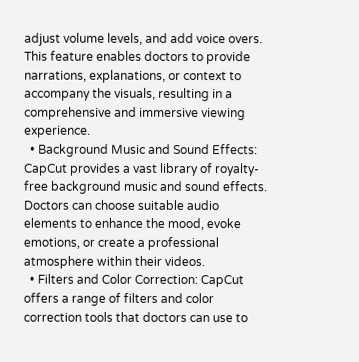adjust volume levels, and add voice overs. This feature enables doctors to provide narrations, explanations, or context to accompany the visuals, resulting in a comprehensive and immersive viewing experience.
  • Background Music and Sound Effects: CapCut provides a vast library of royalty-free background music and sound effects. Doctors can choose suitable audio elements to enhance the mood, evoke emotions, or create a professional atmosphere within their videos.
  • Filters and Color Correction: CapCut offers a range of filters and color correction tools that doctors can use to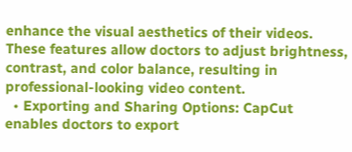enhance the visual aesthetics of their videos. These features allow doctors to adjust brightness, contrast, and color balance, resulting in professional-looking video content.
  • Exporting and Sharing Options: CapCut enables doctors to export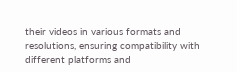their videos in various formats and resolutions, ensuring compatibility with different platforms and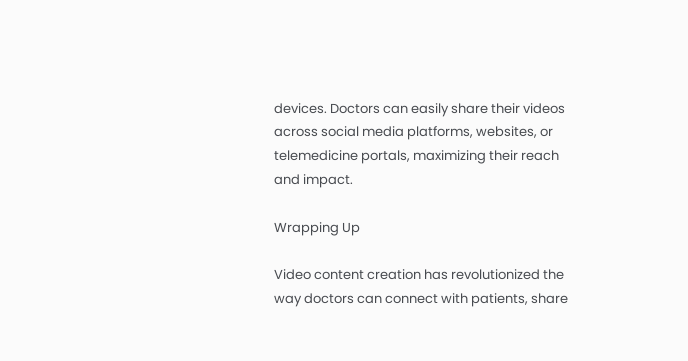devices. Doctors can easily share their videos across social media platforms, websites, or telemedicine portals, maximizing their reach and impact.

Wrapping Up

Video content creation has revolutionized the way doctors can connect with patients, share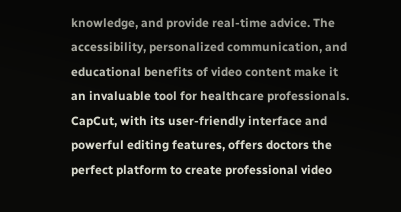knowledge, and provide real-time advice. The accessibility, personalized communication, and educational benefits of video content make it an invaluable tool for healthcare professionals. CapCut, with its user-friendly interface and powerful editing features, offers doctors the perfect platform to create professional video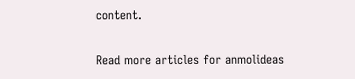content.

Read more articles for anmolideas